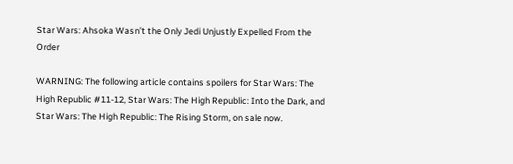Star Wars: Ahsoka Wasn’t the Only Jedi Unjustly Expelled From the Order

WARNING: The following article contains spoilers for Star Wars: The High Republic #11-12, Star Wars: The High Republic: Into the Dark, and Star Wars: The High Republic: The Rising Storm, on sale now.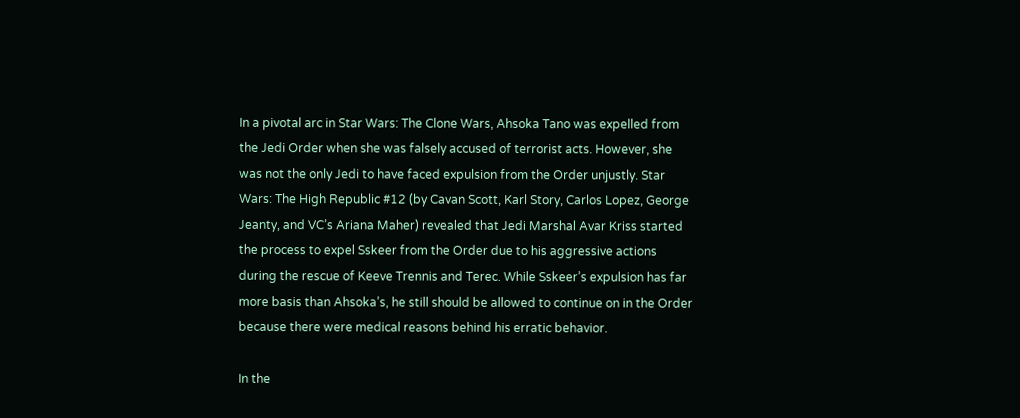In a pivotal arc in Star Wars: The Clone Wars, Ahsoka Tano was expelled from the Jedi Order when she was falsely accused of terrorist acts. However, she was not the only Jedi to have faced expulsion from the Order unjustly. Star Wars: The High Republic #12 (by Cavan Scott, Karl Story, Carlos Lopez, George Jeanty, and VC’s Ariana Maher) revealed that Jedi Marshal Avar Kriss started the process to expel Sskeer from the Order due to his aggressive actions during the rescue of Keeve Trennis and Terec. While Sskeer’s expulsion has far more basis than Ahsoka’s, he still should be allowed to continue on in the Order because there were medical reasons behind his erratic behavior.

In the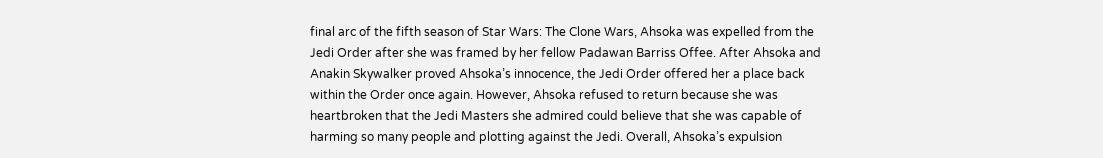final arc of the fifth season of Star Wars: The Clone Wars, Ahsoka was expelled from the Jedi Order after she was framed by her fellow Padawan Barriss Offee. After Ahsoka and Anakin Skywalker proved Ahsoka’s innocence, the Jedi Order offered her a place back within the Order once again. However, Ahsoka refused to return because she was heartbroken that the Jedi Masters she admired could believe that she was capable of harming so many people and plotting against the Jedi. Overall, Ahsoka’s expulsion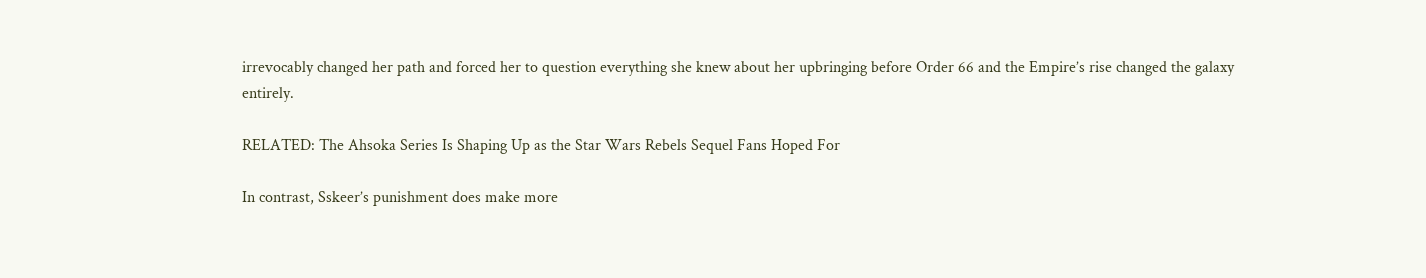irrevocably changed her path and forced her to question everything she knew about her upbringing before Order 66 and the Empire’s rise changed the galaxy entirely.

RELATED: The Ahsoka Series Is Shaping Up as the Star Wars Rebels Sequel Fans Hoped For

In contrast, Sskeer’s punishment does make more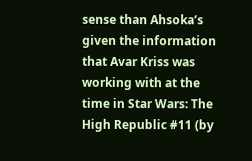sense than Ahsoka’s given the information that Avar Kriss was working with at the time in Star Wars: The High Republic #11 (by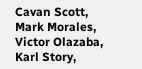Cavan Scott, Mark Morales, Victor Olazaba, Karl Story,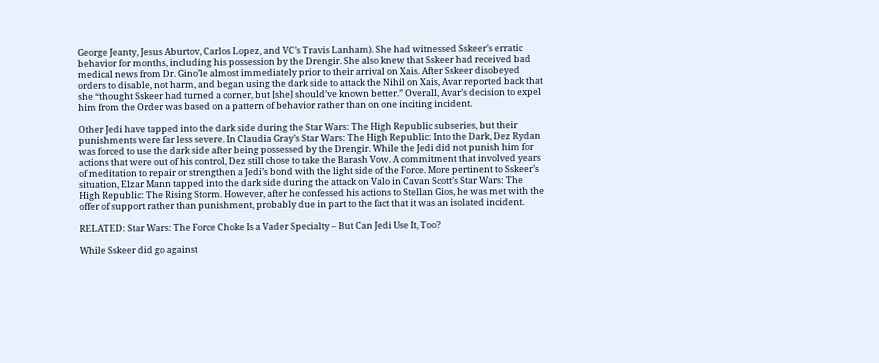George Jeanty, Jesus Aburtov, Carlos Lopez, and VC’s Travis Lanham). She had witnessed Sskeer’s erratic behavior for months, including his possession by the Drengir. She also knew that Sskeer had received bad medical news from Dr. Gino’le almost immediately prior to their arrival on Xais. After Sskeer disobeyed orders to disable, not harm, and began using the dark side to attack the Nihil on Xais, Avar reported back that she “thought Sskeer had turned a corner, but [she] should’ve known better.” Overall, Avar’s decision to expel him from the Order was based on a pattern of behavior rather than on one inciting incident.

Other Jedi have tapped into the dark side during the Star Wars: The High Republic subseries, but their punishments were far less severe. In Claudia Gray’s Star Wars: The High Republic: Into the Dark, Dez Rydan was forced to use the dark side after being possessed by the Drengir. While the Jedi did not punish him for actions that were out of his control, Dez still chose to take the Barash Vow. A commitment that involved years of meditation to repair or strengthen a Jedi’s bond with the light side of the Force. More pertinent to Sskeer’s situation, Elzar Mann tapped into the dark side during the attack on Valo in Cavan Scott’s Star Wars: The High Republic: The Rising Storm. However, after he confessed his actions to Stellan Gios, he was met with the offer of support rather than punishment, probably due in part to the fact that it was an isolated incident.

RELATED: Star Wars: The Force Choke Is a Vader Specialty – But Can Jedi Use It, Too?

While Sskeer did go against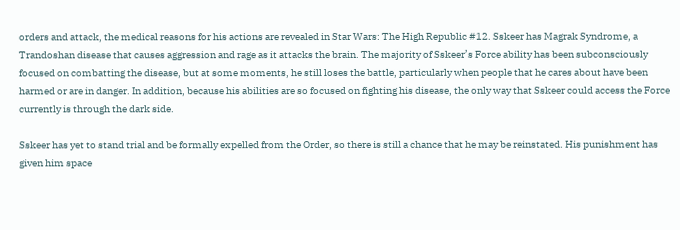orders and attack, the medical reasons for his actions are revealed in Star Wars: The High Republic #12. Sskeer has Magrak Syndrome, a Trandoshan disease that causes aggression and rage as it attacks the brain. The majority of Sskeer’s Force ability has been subconsciously focused on combatting the disease, but at some moments, he still loses the battle, particularly when people that he cares about have been harmed or are in danger. In addition, because his abilities are so focused on fighting his disease, the only way that Sskeer could access the Force currently is through the dark side.

Sskeer has yet to stand trial and be formally expelled from the Order, so there is still a chance that he may be reinstated. His punishment has given him space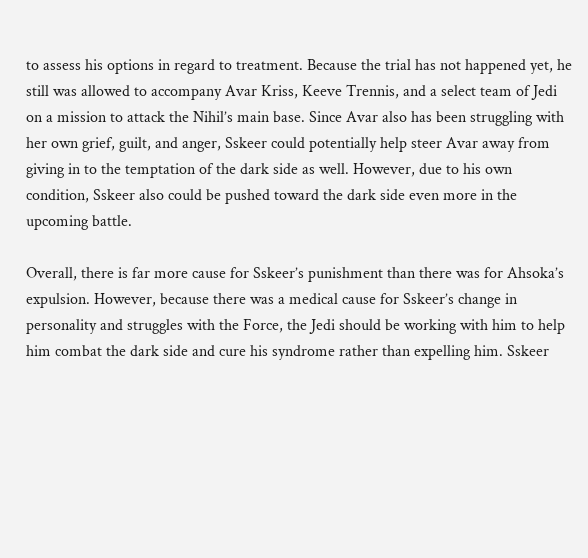to assess his options in regard to treatment. Because the trial has not happened yet, he still was allowed to accompany Avar Kriss, Keeve Trennis, and a select team of Jedi on a mission to attack the Nihil’s main base. Since Avar also has been struggling with her own grief, guilt, and anger, Sskeer could potentially help steer Avar away from giving in to the temptation of the dark side as well. However, due to his own condition, Sskeer also could be pushed toward the dark side even more in the upcoming battle.

Overall, there is far more cause for Sskeer’s punishment than there was for Ahsoka’s expulsion. However, because there was a medical cause for Sskeer’s change in personality and struggles with the Force, the Jedi should be working with him to help him combat the dark side and cure his syndrome rather than expelling him. Sskeer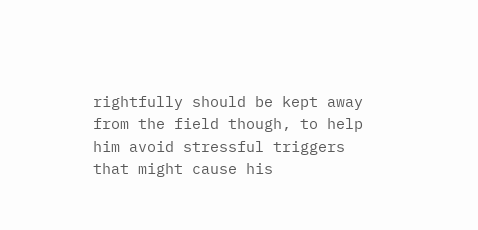rightfully should be kept away from the field though, to help him avoid stressful triggers that might cause his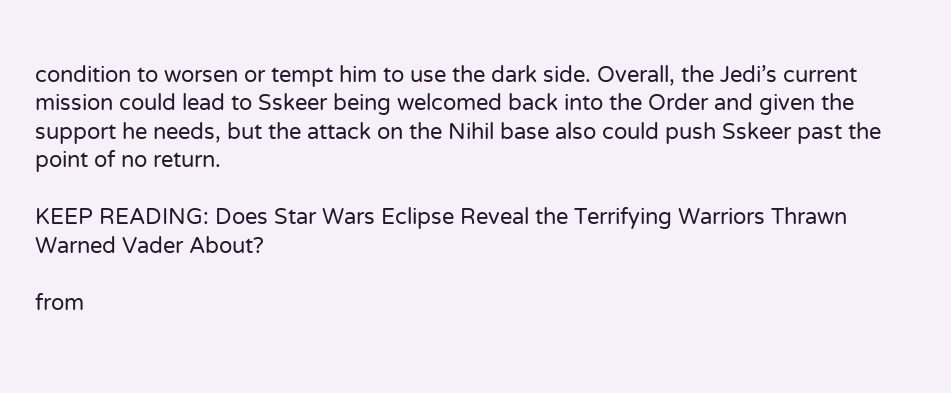condition to worsen or tempt him to use the dark side. Overall, the Jedi’s current mission could lead to Sskeer being welcomed back into the Order and given the support he needs, but the attack on the Nihil base also could push Sskeer past the point of no return.

KEEP READING: Does Star Wars Eclipse Reveal the Terrifying Warriors Thrawn Warned Vader About?

from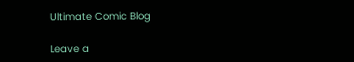Ultimate Comic Blog

Leave a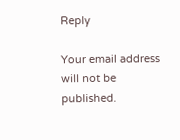Reply

Your email address will not be published.